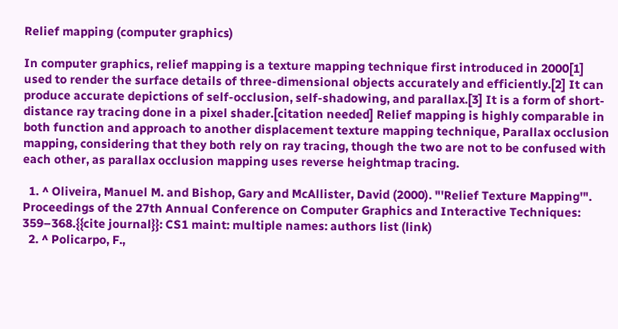Relief mapping (computer graphics)

In computer graphics, relief mapping is a texture mapping technique first introduced in 2000[1] used to render the surface details of three-dimensional objects accurately and efficiently.[2] It can produce accurate depictions of self-occlusion, self-shadowing, and parallax.[3] It is a form of short-distance ray tracing done in a pixel shader.[citation needed] Relief mapping is highly comparable in both function and approach to another displacement texture mapping technique, Parallax occlusion mapping, considering that they both rely on ray tracing, though the two are not to be confused with each other, as parallax occlusion mapping uses reverse heightmap tracing.

  1. ^ Oliveira, Manuel M. and Bishop, Gary and McAllister, David (2000). "'Relief Texture Mapping'". Proceedings of the 27th Annual Conference on Computer Graphics and Interactive Techniques: 359–368.{{cite journal}}: CS1 maint: multiple names: authors list (link)
  2. ^ Policarpo, F.,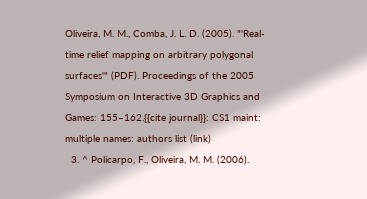Oliveira, M. M., Comba, J. L. D. (2005). "'Real-time relief mapping on arbitrary polygonal surfaces'" (PDF). Proceedings of the 2005 Symposium on Interactive 3D Graphics and Games: 155–162.{{cite journal}}: CS1 maint: multiple names: authors list (link)
  3. ^ Policarpo, F., Oliveira, M. M. (2006).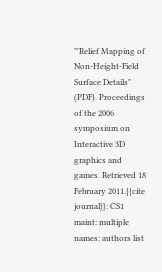"'Relief Mapping of Non-Height-Field Surface Details" (PDF). Proceedings of the 2006 symposium on Interactive 3D graphics and games. Retrieved 18 February 2011.{{cite journal}}: CS1 maint: multiple names: authors list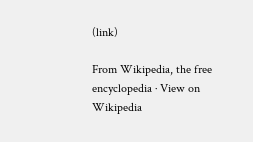(link)

From Wikipedia, the free encyclopedia · View on Wikipedia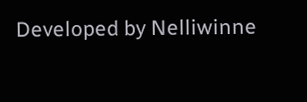Developed by Nelliwinne